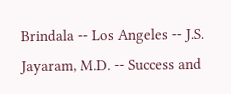Brindala -- Los Angeles -- J.S. Jayaram, M.D. -- Success and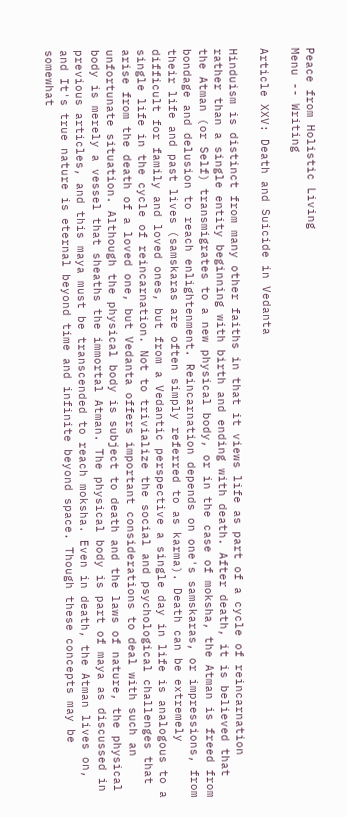Peace from Holistic Living
Menu -- Writing

Article XXV: Death and Suicide in Vedanta

Hinduism is distinct from many other faiths in that it views life as part of a cycle of reincarnation rather than a single entity beginning with birth and ending with death. After death, it is believed that the Atman (or Self) transmigrates to a new physical body, or in the case of moksha, the Atman is freed from bondage and delusion to reach enlightenment. Reincarnation depends on one's samskaras, or impressions, from their life and past lives (samskaras are often simply referred to as karma). Death can be extremely difficult for family and loved ones, but from a Vedantic perspective a single day in life is analogous to a single life in the cycle of reincarnation. Not to trivialize the social and psychological challenges that arise from the death of a loved one, but Vedanta offers important considerations to deal with such an unfortunate situation. Although the physical body is subject to death and the laws of nature, the physical body is merely a vessel that sheaths the immortal Atman. The physical body is part of maya as discussed in previous articles, and this maya must be transcended to reach moksha. Even in death, the Atman lives on, and It's true nature is eternal beyond time and infinite beyond space. Though these concepts may be somewhat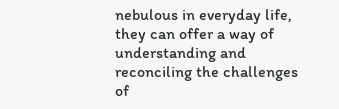nebulous in everyday life, they can offer a way of understanding and reconciling the challenges of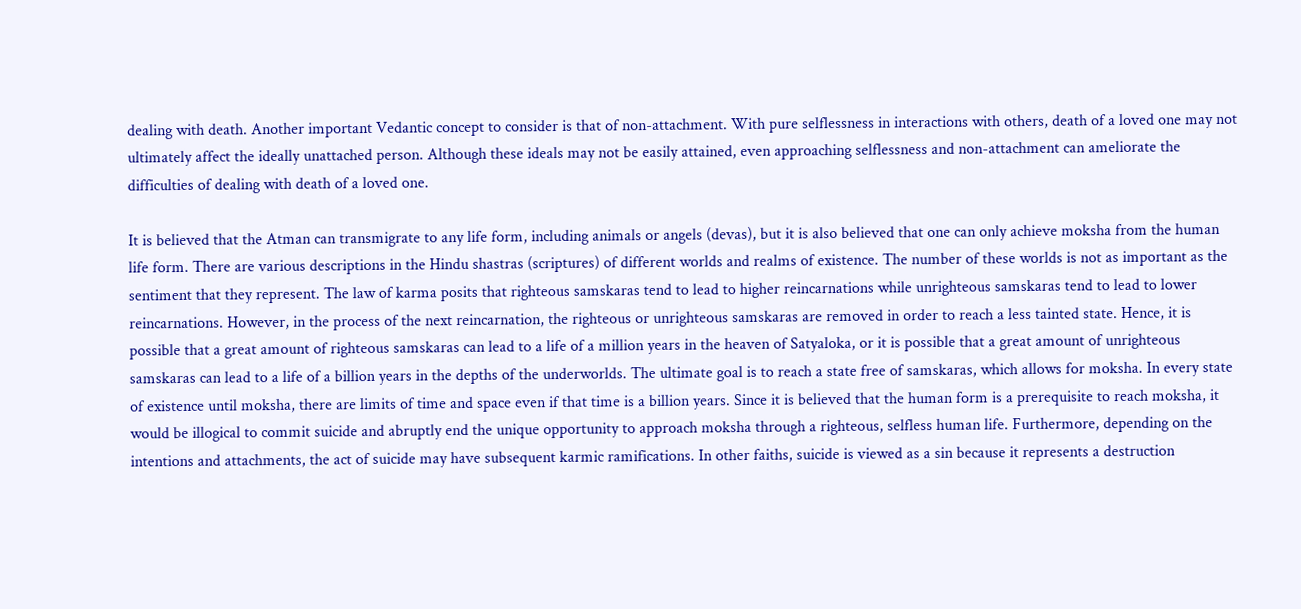dealing with death. Another important Vedantic concept to consider is that of non-attachment. With pure selflessness in interactions with others, death of a loved one may not ultimately affect the ideally unattached person. Although these ideals may not be easily attained, even approaching selflessness and non-attachment can ameliorate the difficulties of dealing with death of a loved one.

It is believed that the Atman can transmigrate to any life form, including animals or angels (devas), but it is also believed that one can only achieve moksha from the human life form. There are various descriptions in the Hindu shastras (scriptures) of different worlds and realms of existence. The number of these worlds is not as important as the sentiment that they represent. The law of karma posits that righteous samskaras tend to lead to higher reincarnations while unrighteous samskaras tend to lead to lower reincarnations. However, in the process of the next reincarnation, the righteous or unrighteous samskaras are removed in order to reach a less tainted state. Hence, it is possible that a great amount of righteous samskaras can lead to a life of a million years in the heaven of Satyaloka, or it is possible that a great amount of unrighteous samskaras can lead to a life of a billion years in the depths of the underworlds. The ultimate goal is to reach a state free of samskaras, which allows for moksha. In every state of existence until moksha, there are limits of time and space even if that time is a billion years. Since it is believed that the human form is a prerequisite to reach moksha, it would be illogical to commit suicide and abruptly end the unique opportunity to approach moksha through a righteous, selfless human life. Furthermore, depending on the intentions and attachments, the act of suicide may have subsequent karmic ramifications. In other faiths, suicide is viewed as a sin because it represents a destruction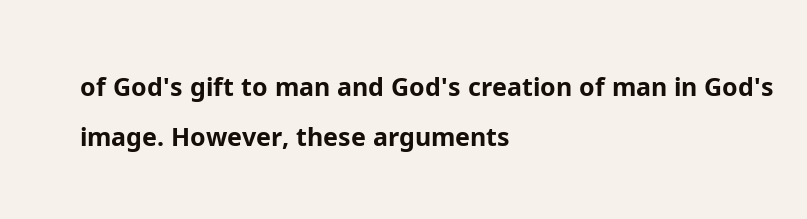of God's gift to man and God's creation of man in God's image. However, these arguments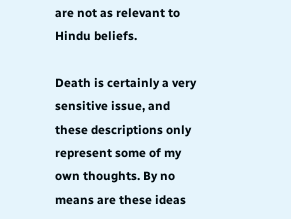are not as relevant to Hindu beliefs.

Death is certainly a very sensitive issue, and these descriptions only represent some of my own thoughts. By no means are these ideas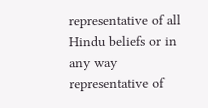representative of all Hindu beliefs or in any way representative of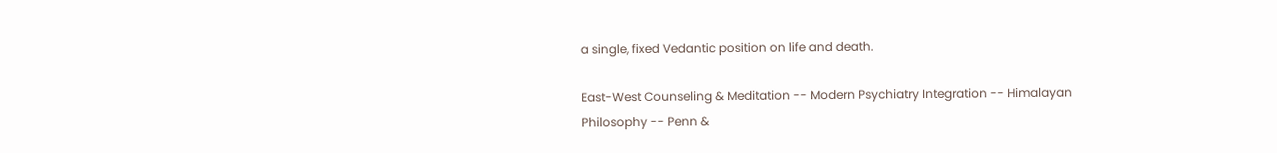a single, fixed Vedantic position on life and death.

East-West Counseling & Meditation -- Modern Psychiatry Integration -- Himalayan Philosophy -- Penn &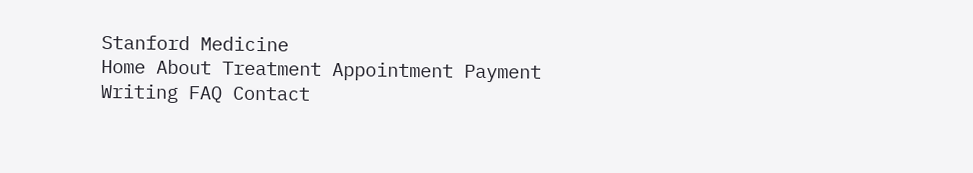Stanford Medicine
Home About Treatment Appointment Payment Writing FAQ Contact